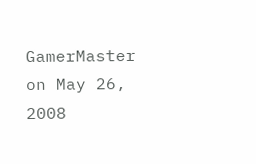GamerMaster on May 26, 2008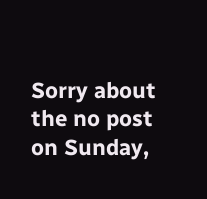Sorry about the no post on Sunday,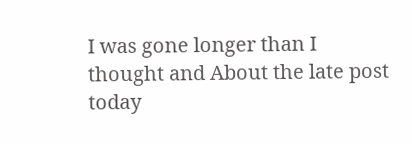I was gone longer than I thought and About the late post today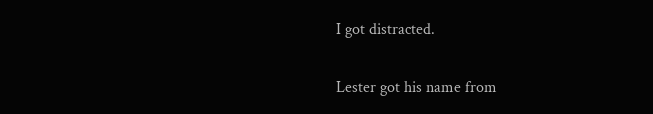I got distracted.

Lester got his name from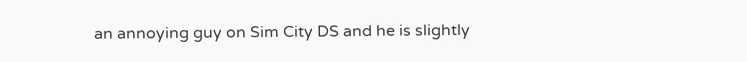an annoying guy on Sim City DS and he is slightly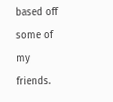based off some of my friends.